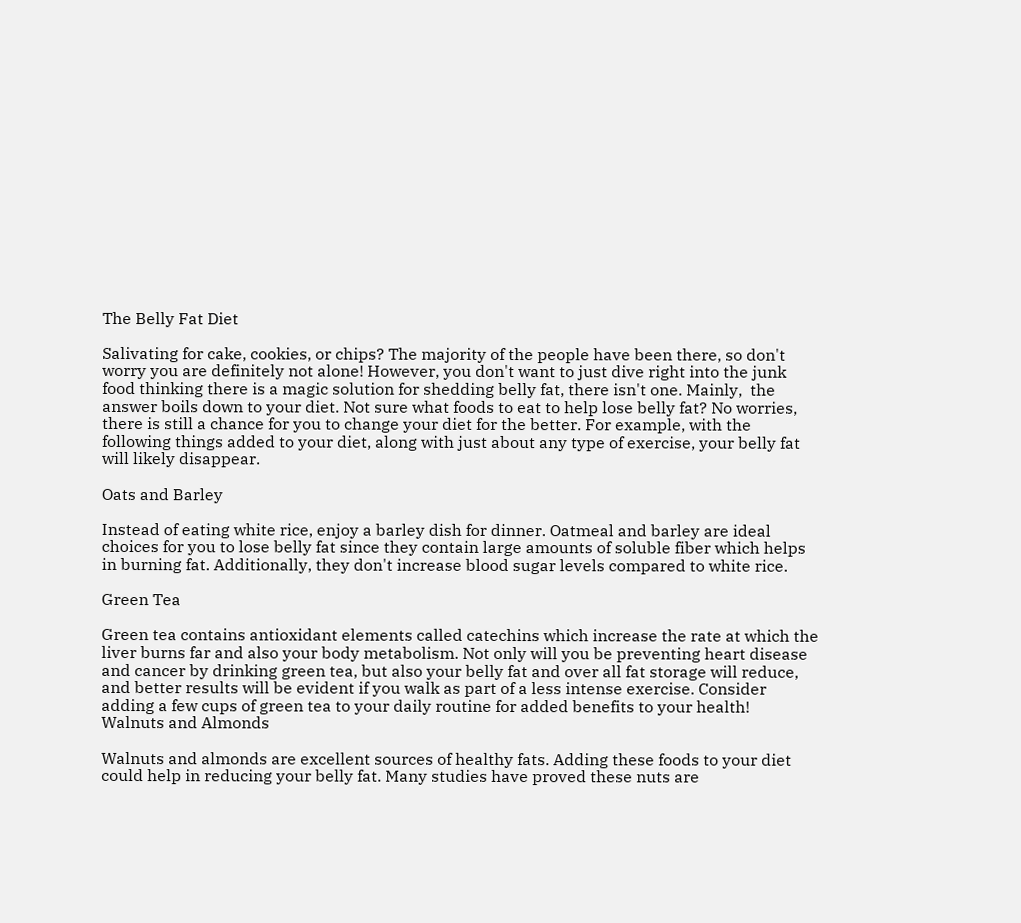The Belly Fat Diet

Salivating for cake, cookies, or chips? The majority of the people have been there, so don't worry you are definitely not alone! However, you don't want to just dive right into the junk food thinking there is a magic solution for shedding belly fat, there isn't one. Mainly,  the answer boils down to your diet. Not sure what foods to eat to help lose belly fat? No worries, there is still a chance for you to change your diet for the better. For example, with the following things added to your diet, along with just about any type of exercise, your belly fat will likely disappear.

Oats and Barley

Instead of eating white rice, enjoy a barley dish for dinner. Oatmeal and barley are ideal choices for you to lose belly fat since they contain large amounts of soluble fiber which helps in burning fat. Additionally, they don't increase blood sugar levels compared to white rice.

Green Tea

Green tea contains antioxidant elements called catechins which increase the rate at which the liver burns far and also your body metabolism. Not only will you be preventing heart disease and cancer by drinking green tea, but also your belly fat and over all fat storage will reduce, and better results will be evident if you walk as part of a less intense exercise. Consider adding a few cups of green tea to your daily routine for added benefits to your health!
Walnuts and Almonds

Walnuts and almonds are excellent sources of healthy fats. Adding these foods to your diet could help in reducing your belly fat. Many studies have proved these nuts are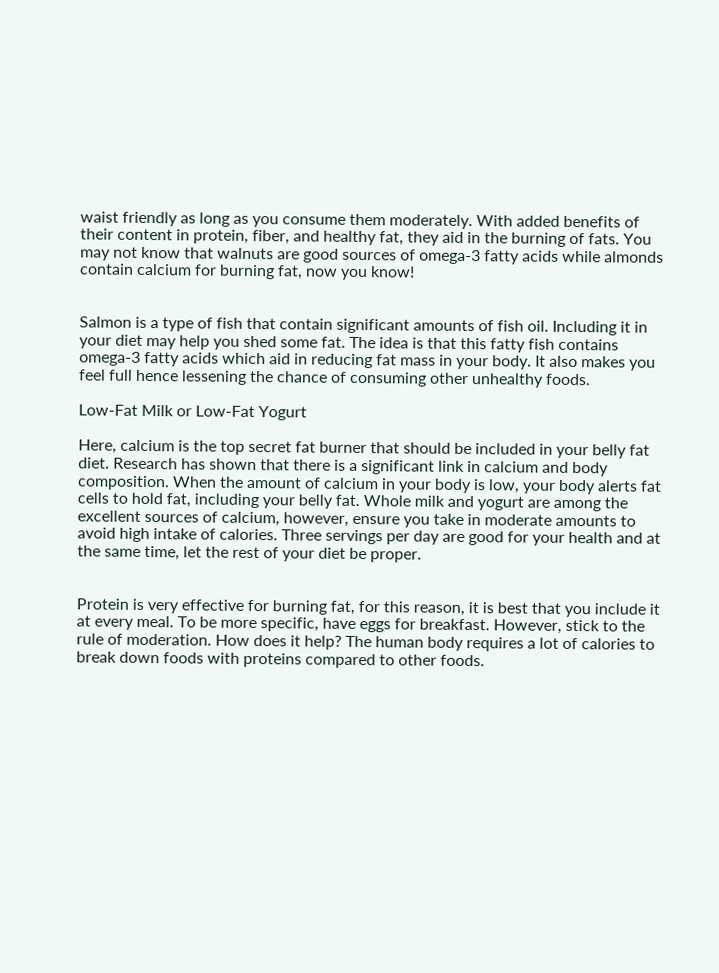waist friendly as long as you consume them moderately. With added benefits of their content in protein, fiber, and healthy fat, they aid in the burning of fats. You may not know that walnuts are good sources of omega-3 fatty acids while almonds contain calcium for burning fat, now you know!


Salmon is a type of fish that contain significant amounts of fish oil. Including it in your diet may help you shed some fat. The idea is that this fatty fish contains omega-3 fatty acids which aid in reducing fat mass in your body. It also makes you feel full hence lessening the chance of consuming other unhealthy foods.

Low-Fat Milk or Low-Fat Yogurt

Here, calcium is the top secret fat burner that should be included in your belly fat diet. Research has shown that there is a significant link in calcium and body composition. When the amount of calcium in your body is low, your body alerts fat cells to hold fat, including your belly fat. Whole milk and yogurt are among the excellent sources of calcium, however, ensure you take in moderate amounts to avoid high intake of calories. Three servings per day are good for your health and at the same time, let the rest of your diet be proper.


Protein is very effective for burning fat, for this reason, it is best that you include it at every meal. To be more specific, have eggs for breakfast. However, stick to the rule of moderation. How does it help? The human body requires a lot of calories to break down foods with proteins compared to other foods.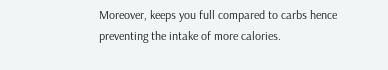Moreover, keeps you full compared to carbs hence preventing the intake of more calories.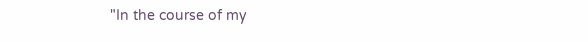"In the course of my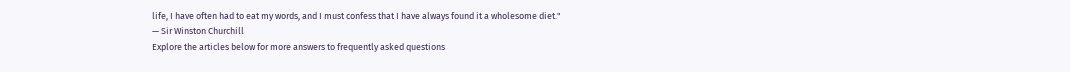life, I have often had to eat my words, and I must confess that I have always found it a wholesome diet."
— Sir Winston Churchill
Explore the articles below for more answers to frequently asked questions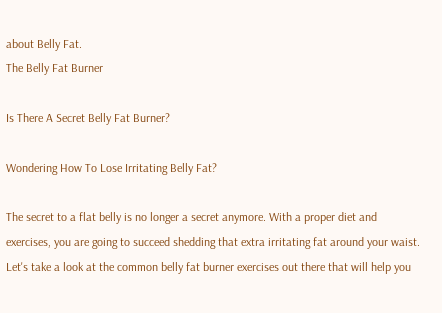about Belly Fat.
The Belly Fat Burner

Is There A Secret Belly Fat Burner?

Wondering How To Lose Irritating Belly Fat?

The secret to a flat belly is no longer a secret anymore. With a proper diet and exercises, you are going to succeed shedding that extra irritating fat around your waist. Let's take a look at the common belly fat burner exercises out there that will help you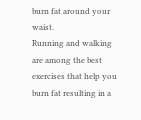burn fat around your waist.
Running and walking are among the best exercises that help you burn fat resulting in a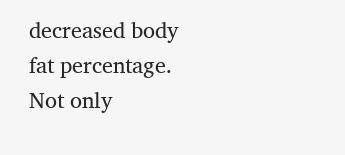decreased body fat percentage. Not only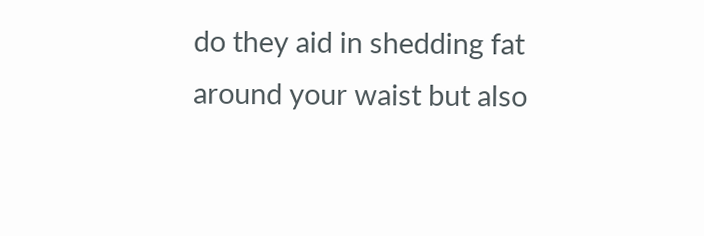do they aid in shedding fat around your waist but also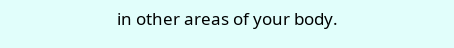in other areas of your body.